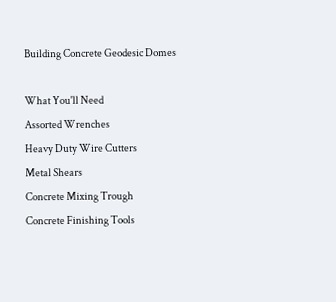Building Concrete Geodesic Domes

What You'll Need
Assorted Wrenches
Heavy Duty Wire Cutters
Metal Shears
Concrete Mixing Trough
Concrete Finishing Tools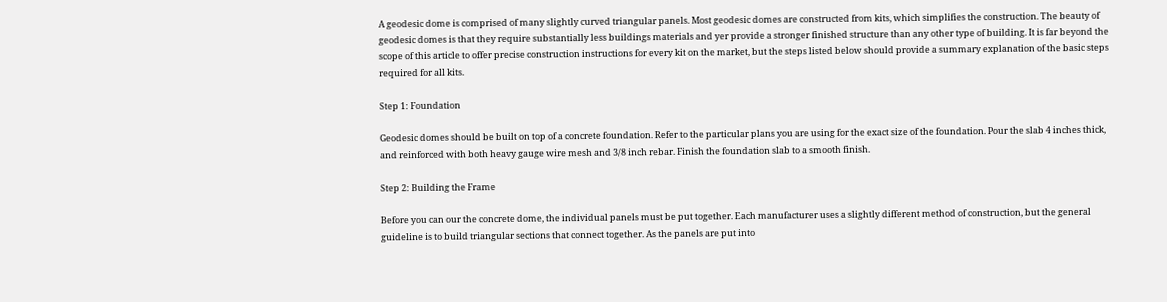A geodesic dome is comprised of many slightly curved triangular panels. Most geodesic domes are constructed from kits, which simplifies the construction. The beauty of geodesic domes is that they require substantially less buildings materials and yer provide a stronger finished structure than any other type of building. It is far beyond the scope of this article to offer precise construction instructions for every kit on the market, but the steps listed below should provide a summary explanation of the basic steps required for all kits.

Step 1: Foundation

Geodesic domes should be built on top of a concrete foundation. Refer to the particular plans you are using for the exact size of the foundation. Pour the slab 4 inches thick, and reinforced with both heavy gauge wire mesh and 3/8 inch rebar. Finish the foundation slab to a smooth finish.

Step 2: Building the Frame

Before you can our the concrete dome, the individual panels must be put together. Each manufacturer uses a slightly different method of construction, but the general guideline is to build triangular sections that connect together. As the panels are put into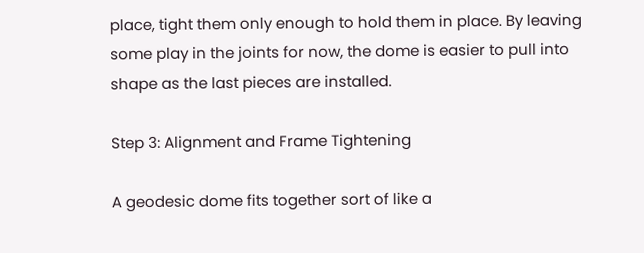place, tight them only enough to hold them in place. By leaving some play in the joints for now, the dome is easier to pull into shape as the last pieces are installed.

Step 3: Alignment and Frame Tightening

A geodesic dome fits together sort of like a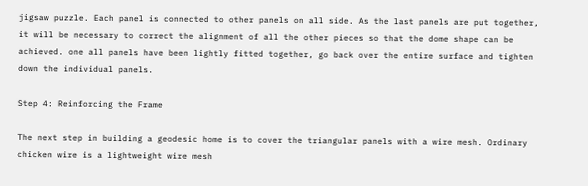jigsaw puzzle. Each panel is connected to other panels on all side. As the last panels are put together, it will be necessary to correct the alignment of all the other pieces so that the dome shape can be achieved. one all panels have been lightly fitted together, go back over the entire surface and tighten down the individual panels.

Step 4: Reinforcing the Frame

The next step in building a geodesic home is to cover the triangular panels with a wire mesh. Ordinary chicken wire is a lightweight wire mesh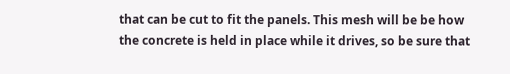that can be cut to fit the panels. This mesh will be be how the concrete is held in place while it drives, so be sure that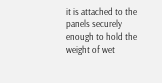it is attached to the panels securely enough to hold the weight of wet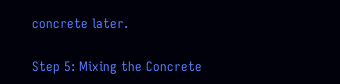concrete later.

Step 5: Mixing the Concrete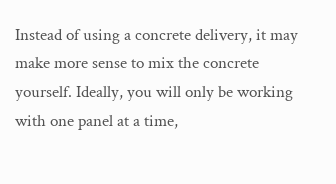Instead of using a concrete delivery, it may make more sense to mix the concrete yourself. Ideally, you will only be working with one panel at a time,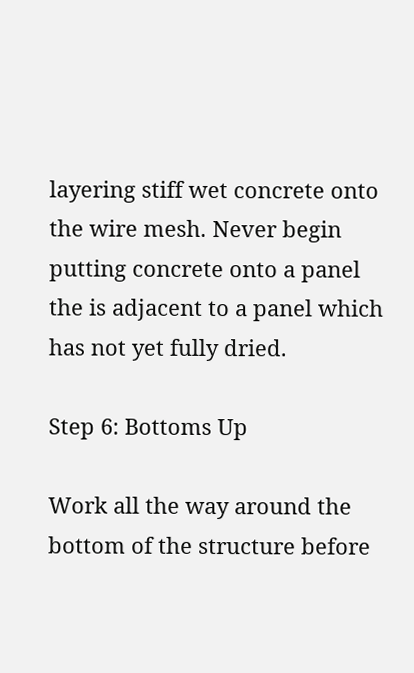layering stiff wet concrete onto the wire mesh. Never begin putting concrete onto a panel the is adjacent to a panel which has not yet fully dried.

Step 6: Bottoms Up

Work all the way around the bottom of the structure before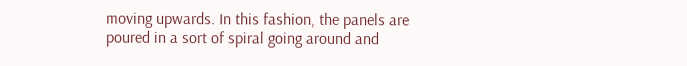moving upwards. In this fashion, the panels are poured in a sort of spiral going around and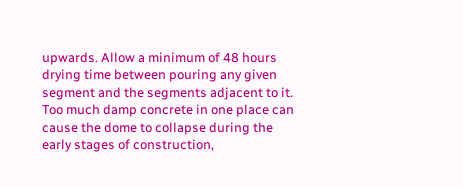upwards. Allow a minimum of 48 hours drying time between pouring any given segment and the segments adjacent to it. Too much damp concrete in one place can cause the dome to collapse during the early stages of construction,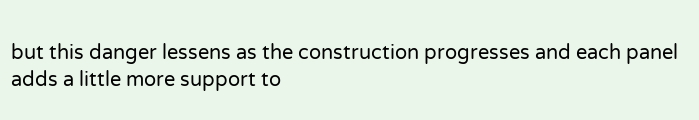but this danger lessens as the construction progresses and each panel adds a little more support to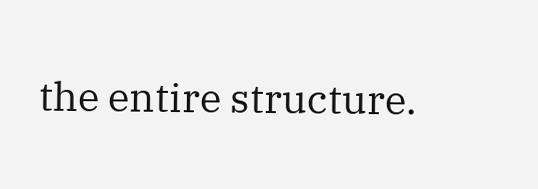the entire structure.